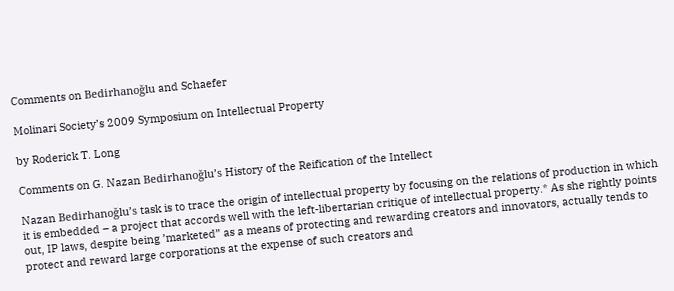Comments on Bedirhanoğlu and Schaefer

Molinari Society’s 2009 Symposium on Intellectual Property

by Roderick T. Long

Comments on G. Nazan Bedirhanoğlu’s History of the Reification of the Intellect

Nazan Bedirhanoğlu’s task is to trace the origin of intellectual property by focusing on the relations of production in which it is embedded – a project that accords well with the left-libertarian critique of intellectual property.* As she rightly points out, IP laws, despite being ’marketed” as a means of protecting and rewarding creators and innovators, actually tends to protect and reward large corporations at the expense of such creators and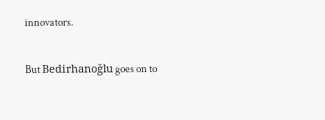innovators.

But Bedirhanoğlu goes on to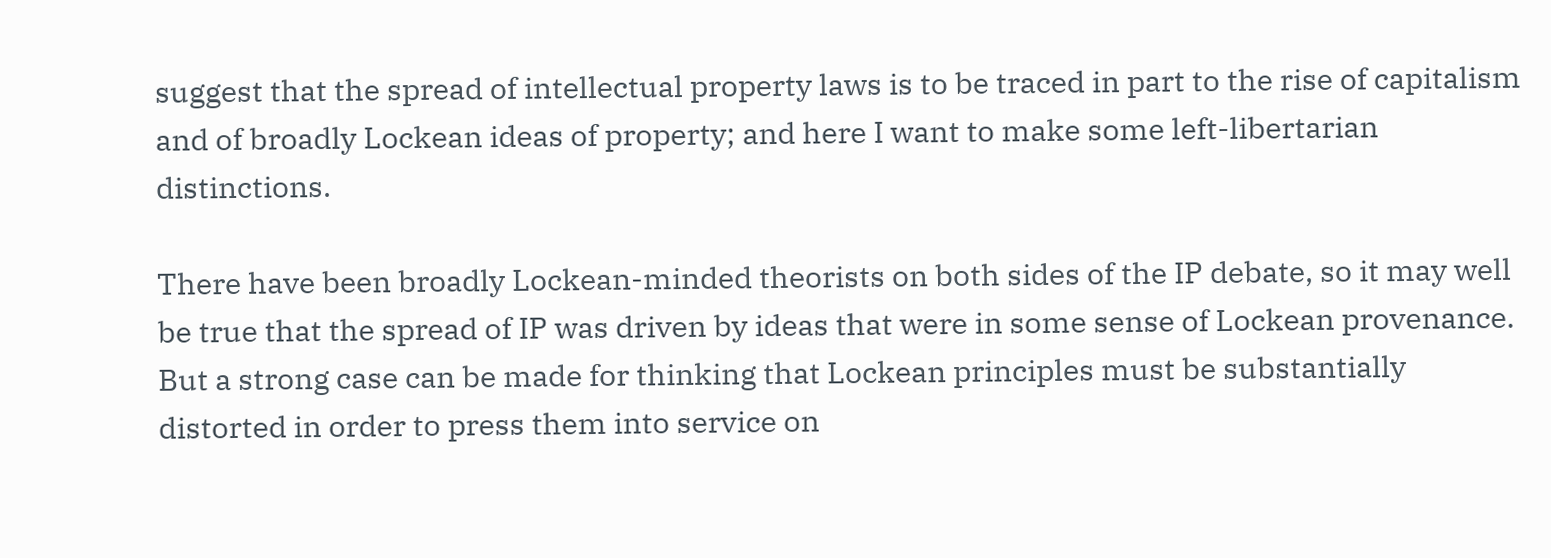suggest that the spread of intellectual property laws is to be traced in part to the rise of capitalism and of broadly Lockean ideas of property; and here I want to make some left-libertarian distinctions.

There have been broadly Lockean-minded theorists on both sides of the IP debate, so it may well be true that the spread of IP was driven by ideas that were in some sense of Lockean provenance. But a strong case can be made for thinking that Lockean principles must be substantially distorted in order to press them into service on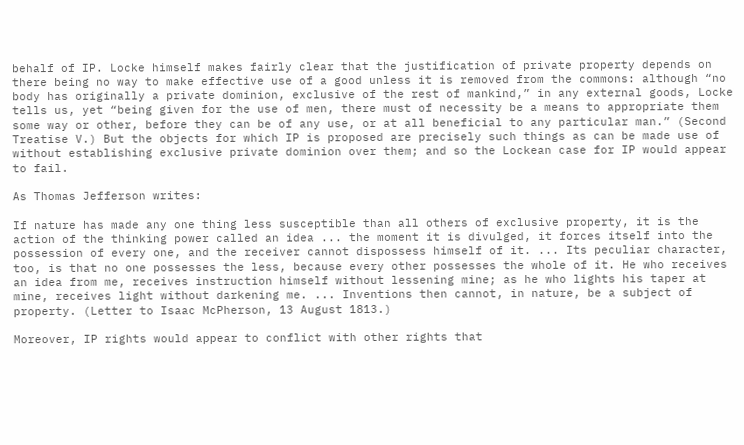behalf of IP. Locke himself makes fairly clear that the justification of private property depends on there being no way to make effective use of a good unless it is removed from the commons: although “no body has originally a private dominion, exclusive of the rest of mankind,” in any external goods, Locke tells us, yet “being given for the use of men, there must of necessity be a means to appropriate them some way or other, before they can be of any use, or at all beneficial to any particular man.” (Second Treatise V.) But the objects for which IP is proposed are precisely such things as can be made use of without establishing exclusive private dominion over them; and so the Lockean case for IP would appear to fail.

As Thomas Jefferson writes:

If nature has made any one thing less susceptible than all others of exclusive property, it is the action of the thinking power called an idea ... the moment it is divulged, it forces itself into the possession of every one, and the receiver cannot dispossess himself of it. ... Its peculiar character, too, is that no one possesses the less, because every other possesses the whole of it. He who receives an idea from me, receives instruction himself without lessening mine; as he who lights his taper at mine, receives light without darkening me. ... Inventions then cannot, in nature, be a subject of property. (Letter to Isaac McPherson, 13 August 1813.)

Moreover, IP rights would appear to conflict with other rights that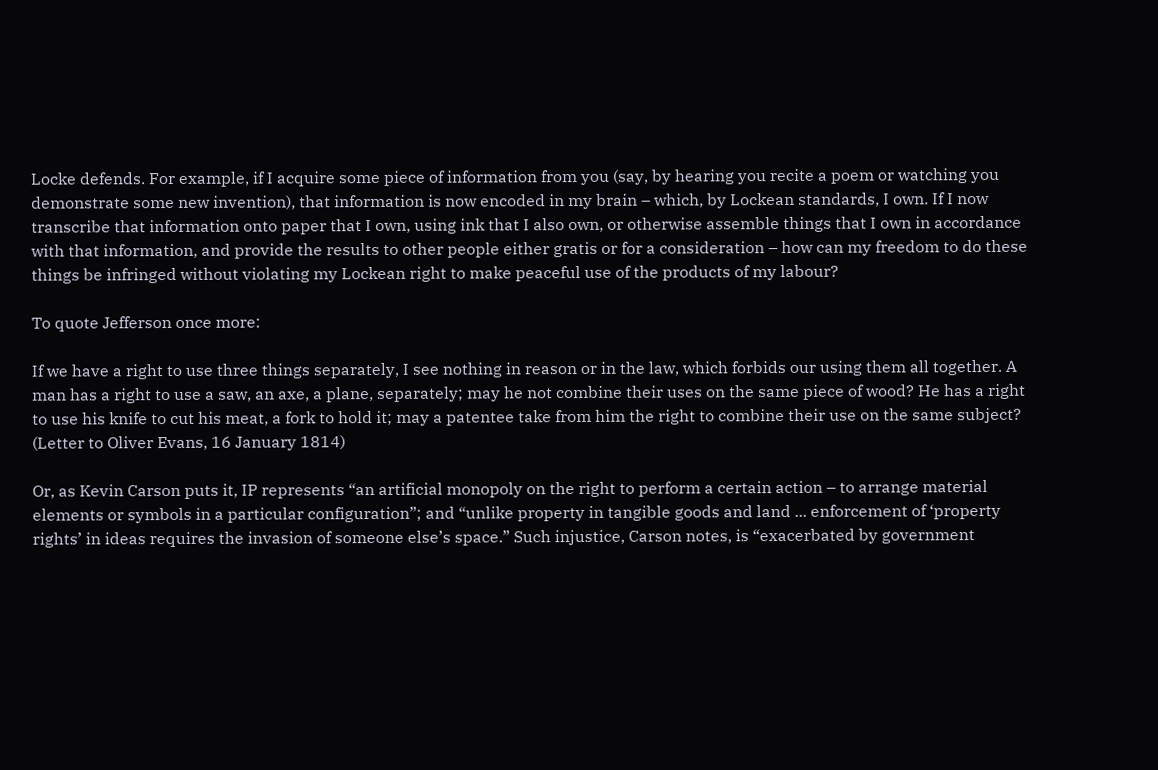Locke defends. For example, if I acquire some piece of information from you (say, by hearing you recite a poem or watching you demonstrate some new invention), that information is now encoded in my brain – which, by Lockean standards, I own. If I now transcribe that information onto paper that I own, using ink that I also own, or otherwise assemble things that I own in accordance with that information, and provide the results to other people either gratis or for a consideration – how can my freedom to do these things be infringed without violating my Lockean right to make peaceful use of the products of my labour?

To quote Jefferson once more:

If we have a right to use three things separately, I see nothing in reason or in the law, which forbids our using them all together. A man has a right to use a saw, an axe, a plane, separately; may he not combine their uses on the same piece of wood? He has a right to use his knife to cut his meat, a fork to hold it; may a patentee take from him the right to combine their use on the same subject? (Letter to Oliver Evans, 16 January 1814)

Or, as Kevin Carson puts it, IP represents “an artificial monopoly on the right to perform a certain action – to arrange material elements or symbols in a particular configuration”; and “unlike property in tangible goods and land ... enforcement of ‘property rights’ in ideas requires the invasion of someone else’s space.” Such injustice, Carson notes, is “exacerbated by government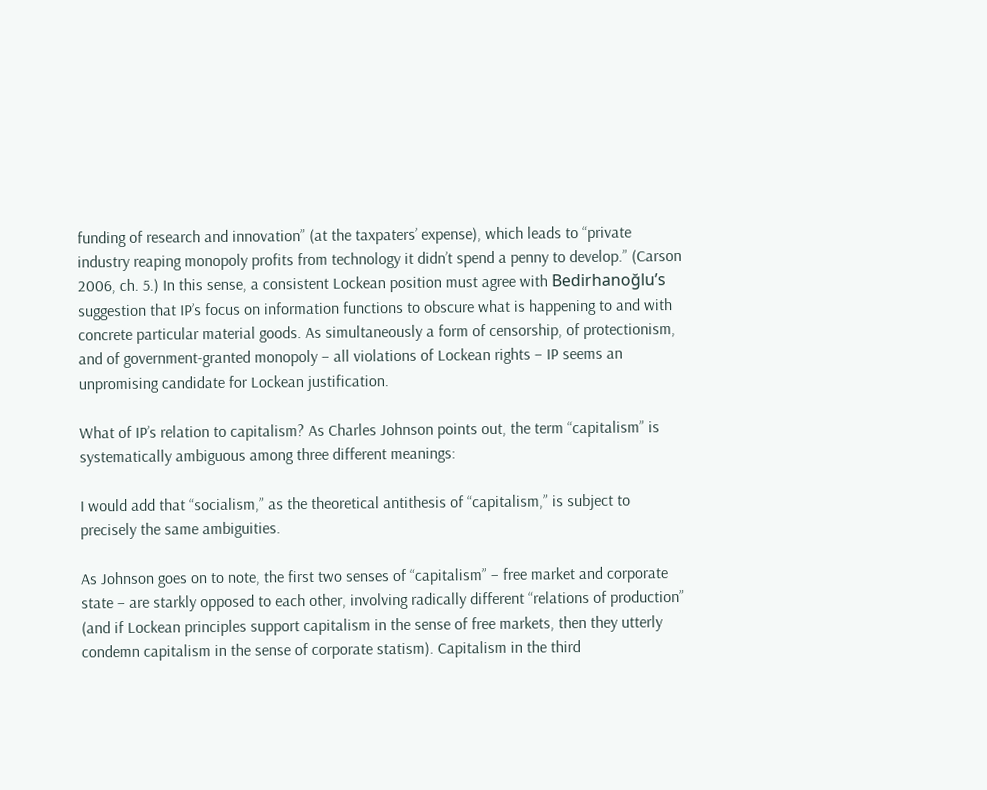funding of research and innovation” (at the taxpaters’ expense), which leads to “private industry reaping monopoly profits from technology it didn’t spend a penny to develop.” (Carson 2006, ch. 5.) In this sense, a consistent Lockean position must agree with Bedirhanoğlu’s suggestion that IP’s focus on information functions to obscure what is happening to and with concrete particular material goods. As simultaneously a form of censorship, of protectionism, and of government-granted monopoly – all violations of Lockean rights – IP seems an unpromising candidate for Lockean justification.

What of IP’s relation to capitalism? As Charles Johnson points out, the term “capitalism” is systematically ambiguous among three different meanings:

I would add that “socialism,” as the theoretical antithesis of “capitalism,” is subject to precisely the same ambiguities.

As Johnson goes on to note, the first two senses of “capitalism” – free market and corporate state – are starkly opposed to each other, involving radically different “relations of production” (and if Lockean principles support capitalism in the sense of free markets, then they utterly condemn capitalism in the sense of corporate statism). Capitalism in the third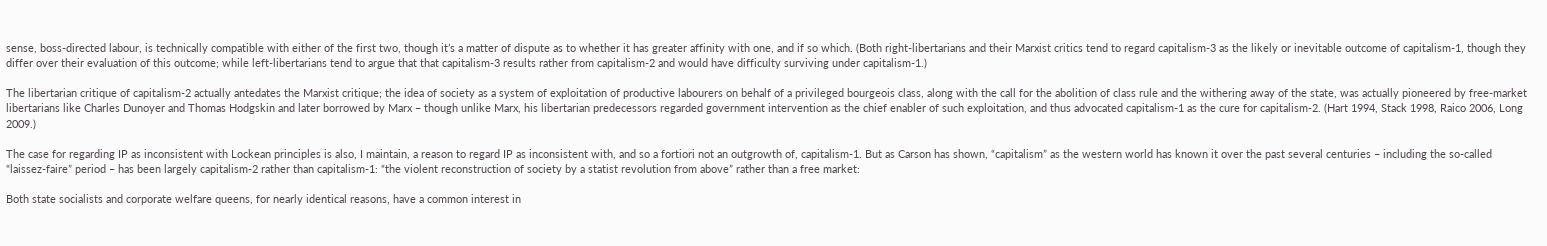sense, boss-directed labour, is technically compatible with either of the first two, though it’s a matter of dispute as to whether it has greater affinity with one, and if so which. (Both right-libertarians and their Marxist critics tend to regard capitalism-3 as the likely or inevitable outcome of capitalism-1, though they differ over their evaluation of this outcome; while left-libertarians tend to argue that that capitalism-3 results rather from capitalism-2 and would have difficulty surviving under capitalism-1.)

The libertarian critique of capitalism-2 actually antedates the Marxist critique; the idea of society as a system of exploitation of productive labourers on behalf of a privileged bourgeois class, along with the call for the abolition of class rule and the withering away of the state, was actually pioneered by free-market libertarians like Charles Dunoyer and Thomas Hodgskin and later borrowed by Marx – though unlike Marx, his libertarian predecessors regarded government intervention as the chief enabler of such exploitation, and thus advocated capitalism-1 as the cure for capitalism-2. (Hart 1994, Stack 1998, Raico 2006, Long 2009.)

The case for regarding IP as inconsistent with Lockean principles is also, I maintain, a reason to regard IP as inconsistent with, and so a fortiori not an outgrowth of, capitalism-1. But as Carson has shown, “capitalism” as the western world has known it over the past several centuries – including the so-called “laissez-faire” period – has been largely capitalism-2 rather than capitalism-1: “the violent reconstruction of society by a statist revolution from above” rather than a free market:

Both state socialists and corporate welfare queens, for nearly identical reasons, have a common interest in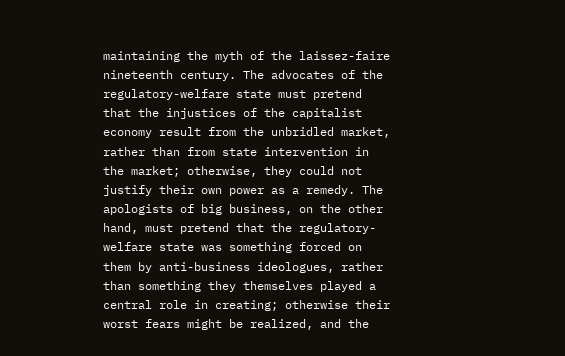maintaining the myth of the laissez-faire nineteenth century. The advocates of the regulatory-welfare state must pretend that the injustices of the capitalist economy result from the unbridled market, rather than from state intervention in the market; otherwise, they could not justify their own power as a remedy. The apologists of big business, on the other hand, must pretend that the regulatory-welfare state was something forced on them by anti-business ideologues, rather than something they themselves played a central role in creating; otherwise their worst fears might be realized, and the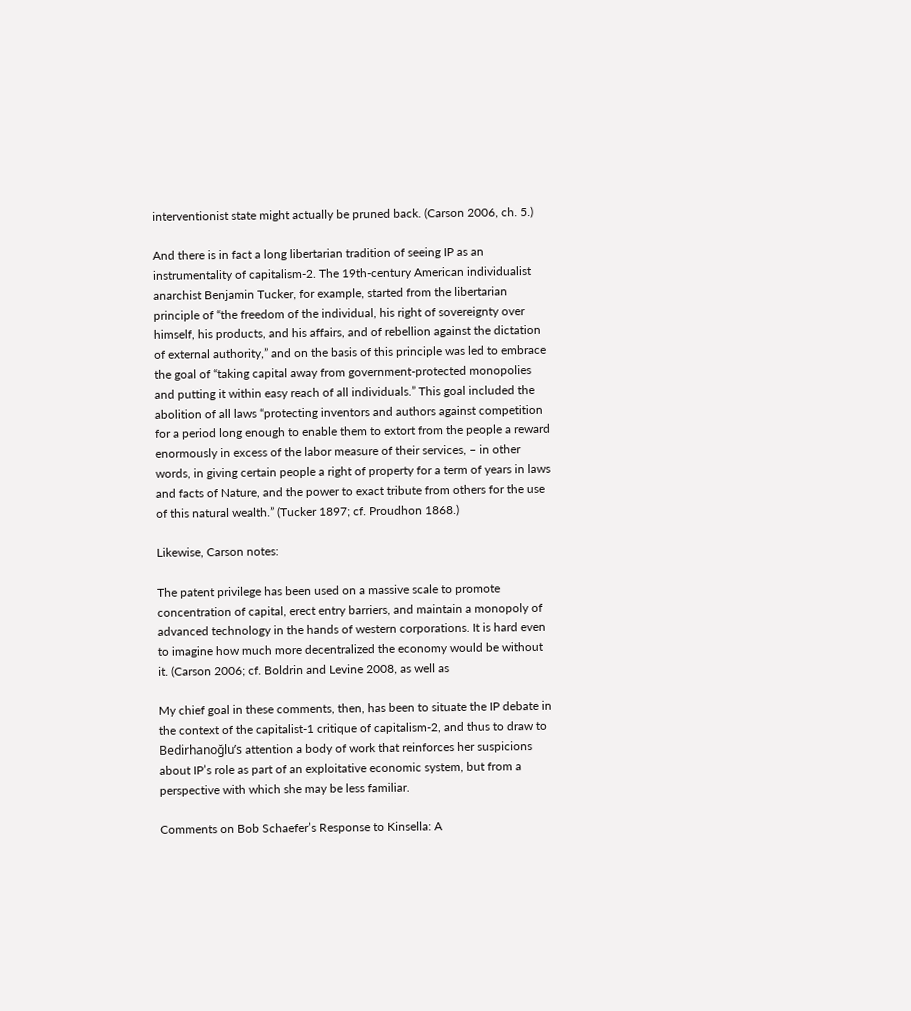interventionist state might actually be pruned back. (Carson 2006, ch. 5.)

And there is in fact a long libertarian tradition of seeing IP as an instrumentality of capitalism-2. The 19th-century American individualist anarchist Benjamin Tucker, for example, started from the libertarian principle of “the freedom of the individual, his right of sovereignty over himself, his products, and his affairs, and of rebellion against the dictation of external authority,” and on the basis of this principle was led to embrace the goal of “taking capital away from government-protected monopolies and putting it within easy reach of all individuals.” This goal included the abolition of all laws “protecting inventors and authors against competition for a period long enough to enable them to extort from the people a reward enormously in excess of the labor measure of their services, – in other words, in giving certain people a right of property for a term of years in laws and facts of Nature, and the power to exact tribute from others for the use of this natural wealth.” (Tucker 1897; cf. Proudhon 1868.)

Likewise, Carson notes:

The patent privilege has been used on a massive scale to promote concentration of capital, erect entry barriers, and maintain a monopoly of advanced technology in the hands of western corporations. It is hard even to imagine how much more decentralized the economy would be without it. (Carson 2006; cf. Boldrin and Levine 2008, as well as

My chief goal in these comments, then, has been to situate the IP debate in the context of the capitalist-1 critique of capitalism-2, and thus to draw to Bedirhanoğlu’s attention a body of work that reinforces her suspicions about IP’s role as part of an exploitative economic system, but from a perspective with which she may be less familiar.

Comments on Bob Schaefer’s Response to Kinsella: A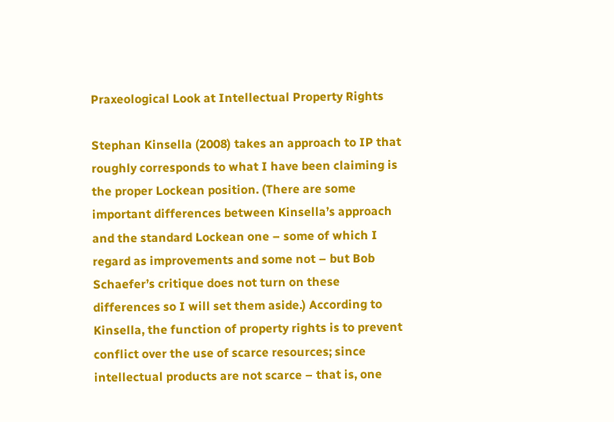Praxeological Look at Intellectual Property Rights

Stephan Kinsella (2008) takes an approach to IP that roughly corresponds to what I have been claiming is the proper Lockean position. (There are some important differences between Kinsella’s approach and the standard Lockean one – some of which I regard as improvements and some not – but Bob Schaefer’s critique does not turn on these differences so I will set them aside.) According to Kinsella, the function of property rights is to prevent conflict over the use of scarce resources; since intellectual products are not scarce – that is, one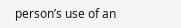person’s use of an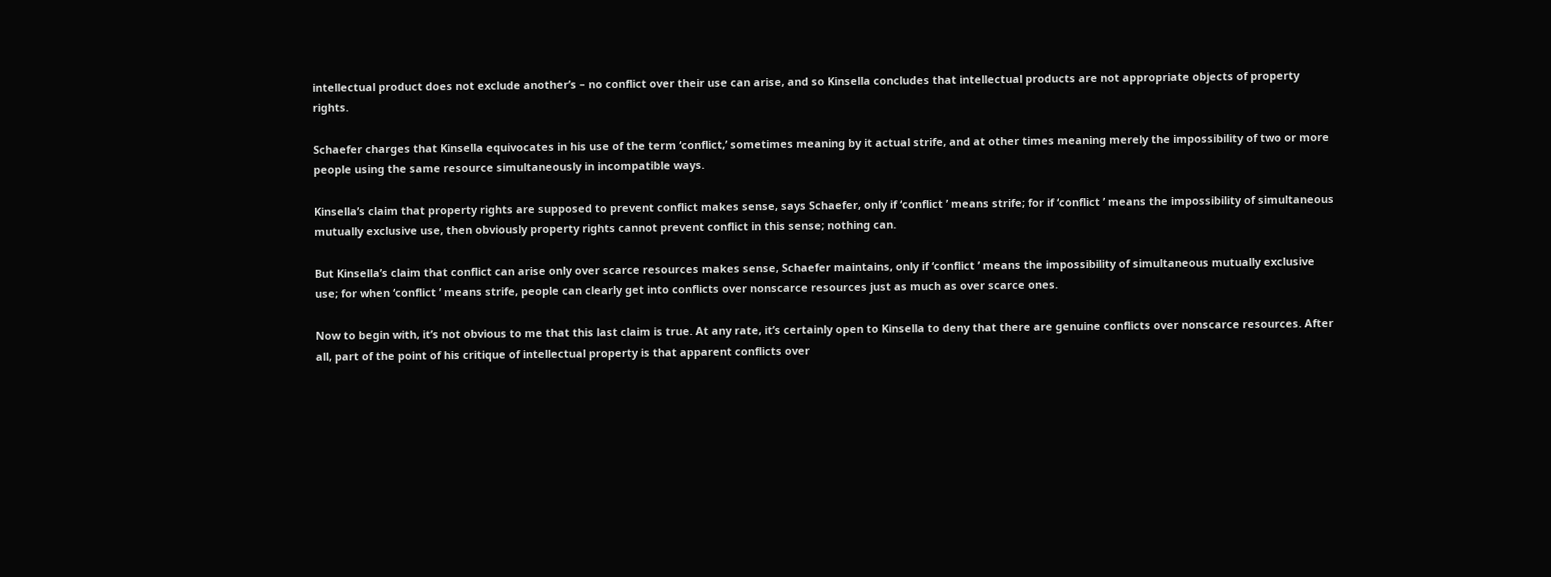intellectual product does not exclude another’s – no conflict over their use can arise, and so Kinsella concludes that intellectual products are not appropriate objects of property rights.

Schaefer charges that Kinsella equivocates in his use of the term ‘conflict,’ sometimes meaning by it actual strife, and at other times meaning merely the impossibility of two or more people using the same resource simultaneously in incompatible ways.

Kinsella’s claim that property rights are supposed to prevent conflict makes sense, says Schaefer, only if ‘conflict ’ means strife; for if ‘conflict ’ means the impossibility of simultaneous mutually exclusive use, then obviously property rights cannot prevent conflict in this sense; nothing can.

But Kinsella’s claim that conflict can arise only over scarce resources makes sense, Schaefer maintains, only if ‘conflict ’ means the impossibility of simultaneous mutually exclusive use; for when ‘conflict ’ means strife, people can clearly get into conflicts over nonscarce resources just as much as over scarce ones.

Now to begin with, it’s not obvious to me that this last claim is true. At any rate, it’s certainly open to Kinsella to deny that there are genuine conflicts over nonscarce resources. After all, part of the point of his critique of intellectual property is that apparent conflicts over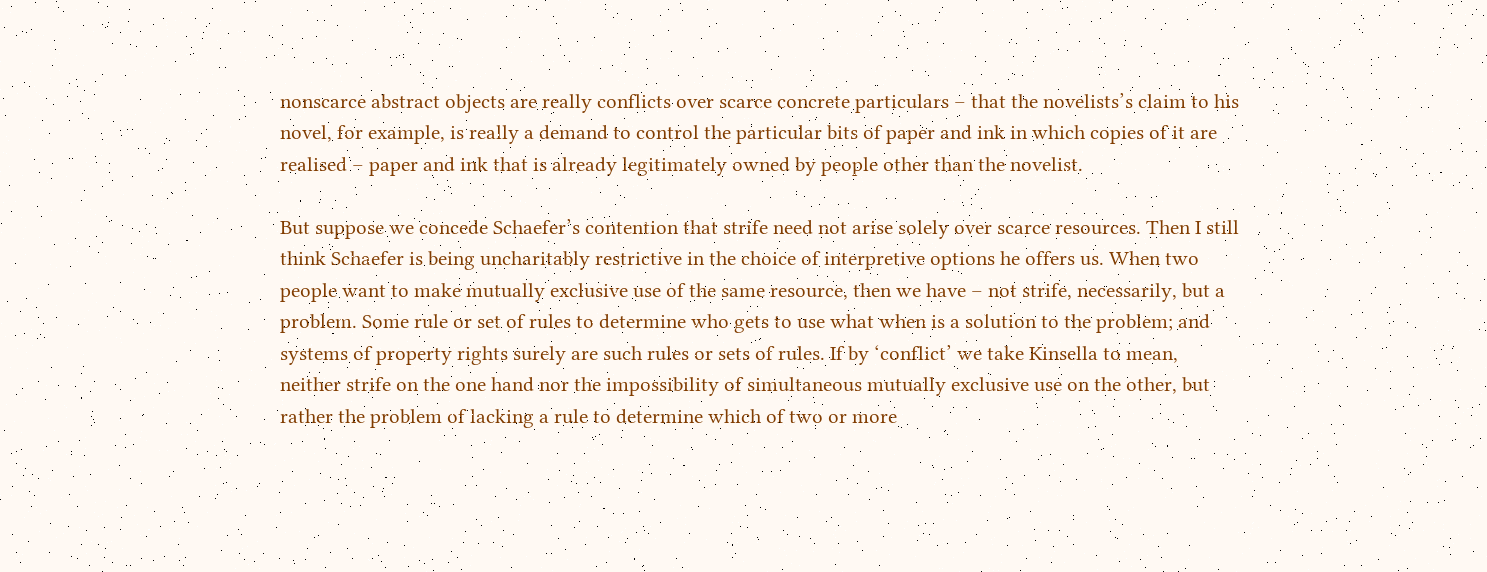nonscarce abstract objects are really conflicts over scarce concrete particulars – that the novelists’s claim to his novel, for example, is really a demand to control the particular bits of paper and ink in which copies of it are realised – paper and ink that is already legitimately owned by people other than the novelist.

But suppose we concede Schaefer’s contention that strife need not arise solely over scarce resources. Then I still think Schaefer is being uncharitably restrictive in the choice of interpretive options he offers us. When two people want to make mutually exclusive use of the same resource, then we have – not strife, necessarily, but a problem. Some rule or set of rules to determine who gets to use what when is a solution to the problem; and systems of property rights surely are such rules or sets of rules. If by ‘conflict’ we take Kinsella to mean, neither strife on the one hand nor the impossibility of simultaneous mutually exclusive use on the other, but rather the problem of lacking a rule to determine which of two or more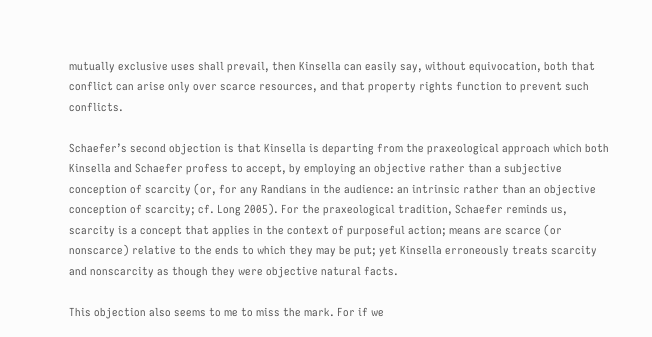mutually exclusive uses shall prevail, then Kinsella can easily say, without equivocation, both that conflict can arise only over scarce resources, and that property rights function to prevent such conflicts.

Schaefer’s second objection is that Kinsella is departing from the praxeological approach which both Kinsella and Schaefer profess to accept, by employing an objective rather than a subjective conception of scarcity (or, for any Randians in the audience: an intrinsic rather than an objective conception of scarcity; cf. Long 2005). For the praxeological tradition, Schaefer reminds us, scarcity is a concept that applies in the context of purposeful action; means are scarce (or nonscarce) relative to the ends to which they may be put; yet Kinsella erroneously treats scarcity and nonscarcity as though they were objective natural facts.

This objection also seems to me to miss the mark. For if we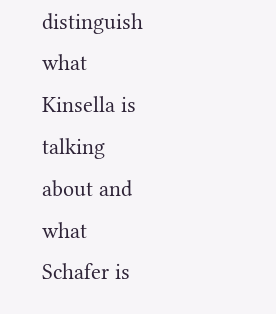distinguish what Kinsella is talking about and what Schafer is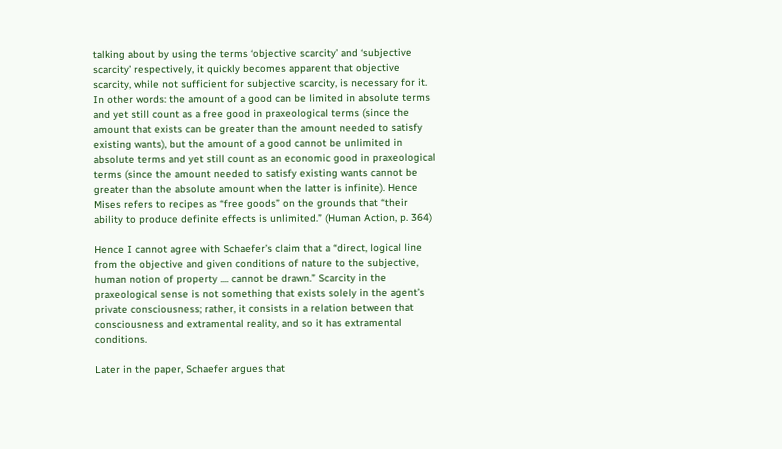talking about by using the terms ‘objective scarcity’ and ‘subjective scarcity’ respectively, it quickly becomes apparent that objective scarcity, while not sufficient for subjective scarcity, is necessary for it. In other words: the amount of a good can be limited in absolute terms and yet still count as a free good in praxeological terms (since the amount that exists can be greater than the amount needed to satisfy existing wants), but the amount of a good cannot be unlimited in absolute terms and yet still count as an economic good in praxeological terms (since the amount needed to satisfy existing wants cannot be greater than the absolute amount when the latter is infinite). Hence Mises refers to recipes as “free goods” on the grounds that “their ability to produce definite effects is unlimited.” (Human Action, p. 364)

Hence I cannot agree with Schaefer’s claim that a “direct, logical line from the objective and given conditions of nature to the subjective, human notion of property .... cannot be drawn.” Scarcity in the praxeological sense is not something that exists solely in the agent’s private consciousness; rather, it consists in a relation between that consciousness and extramental reality, and so it has extramental conditions.

Later in the paper, Schaefer argues that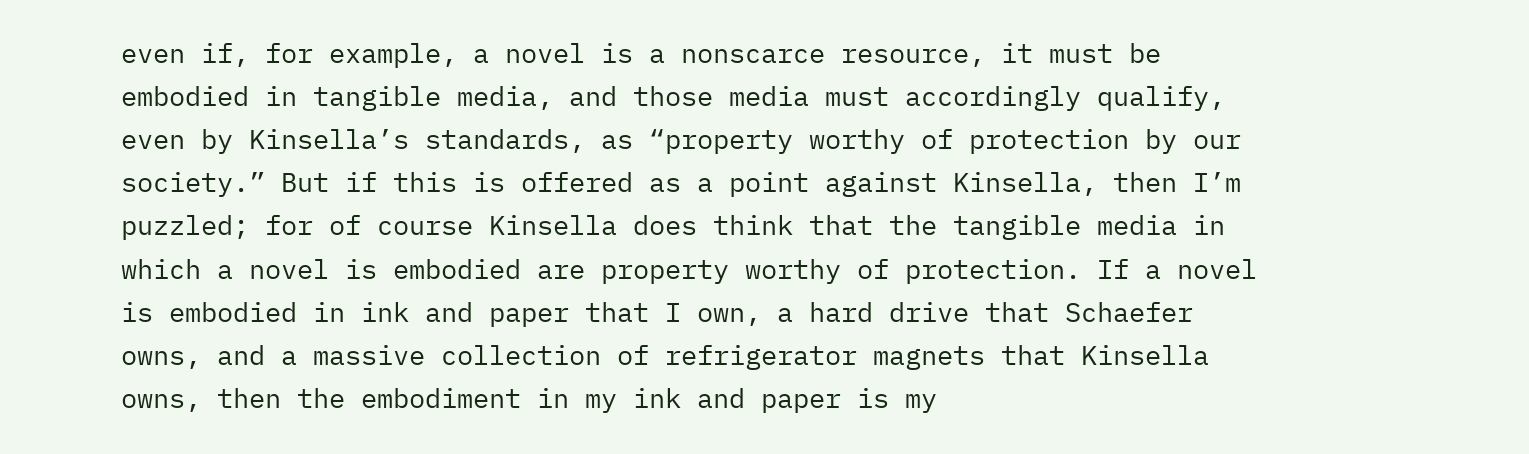even if, for example, a novel is a nonscarce resource, it must be embodied in tangible media, and those media must accordingly qualify, even by Kinsella’s standards, as “property worthy of protection by our society.” But if this is offered as a point against Kinsella, then I’m puzzled; for of course Kinsella does think that the tangible media in which a novel is embodied are property worthy of protection. If a novel is embodied in ink and paper that I own, a hard drive that Schaefer owns, and a massive collection of refrigerator magnets that Kinsella owns, then the embodiment in my ink and paper is my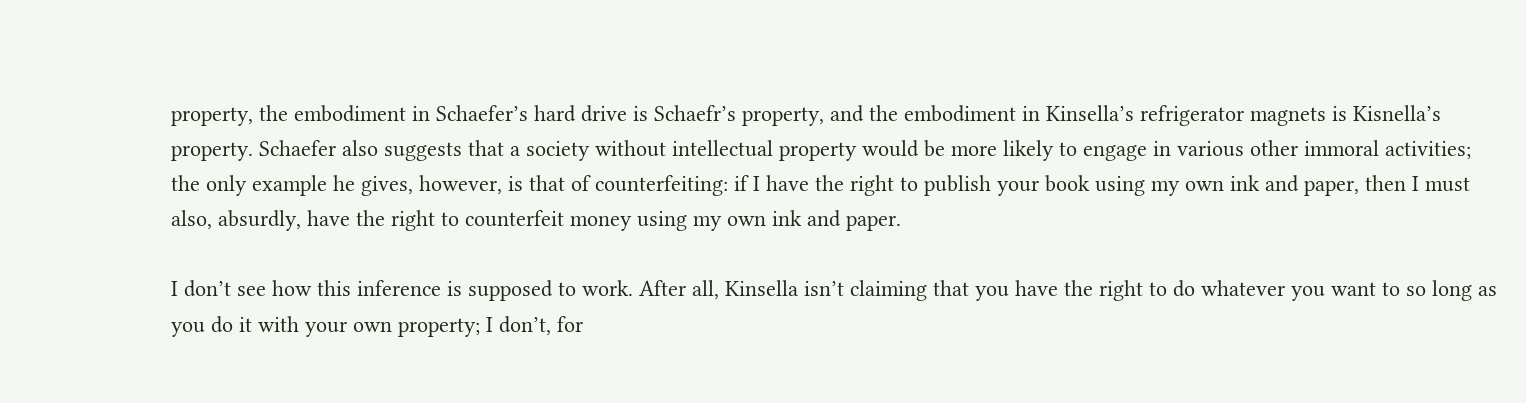property, the embodiment in Schaefer’s hard drive is Schaefr’s property, and the embodiment in Kinsella’s refrigerator magnets is Kisnella’s property. Schaefer also suggests that a society without intellectual property would be more likely to engage in various other immoral activities; the only example he gives, however, is that of counterfeiting: if I have the right to publish your book using my own ink and paper, then I must also, absurdly, have the right to counterfeit money using my own ink and paper.

I don’t see how this inference is supposed to work. After all, Kinsella isn’t claiming that you have the right to do whatever you want to so long as you do it with your own property; I don’t, for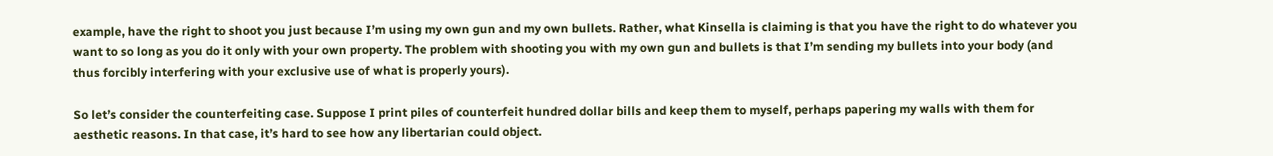example, have the right to shoot you just because I’m using my own gun and my own bullets. Rather, what Kinsella is claiming is that you have the right to do whatever you want to so long as you do it only with your own property. The problem with shooting you with my own gun and bullets is that I’m sending my bullets into your body (and thus forcibly interfering with your exclusive use of what is properly yours).

So let’s consider the counterfeiting case. Suppose I print piles of counterfeit hundred dollar bills and keep them to myself, perhaps papering my walls with them for aesthetic reasons. In that case, it’s hard to see how any libertarian could object.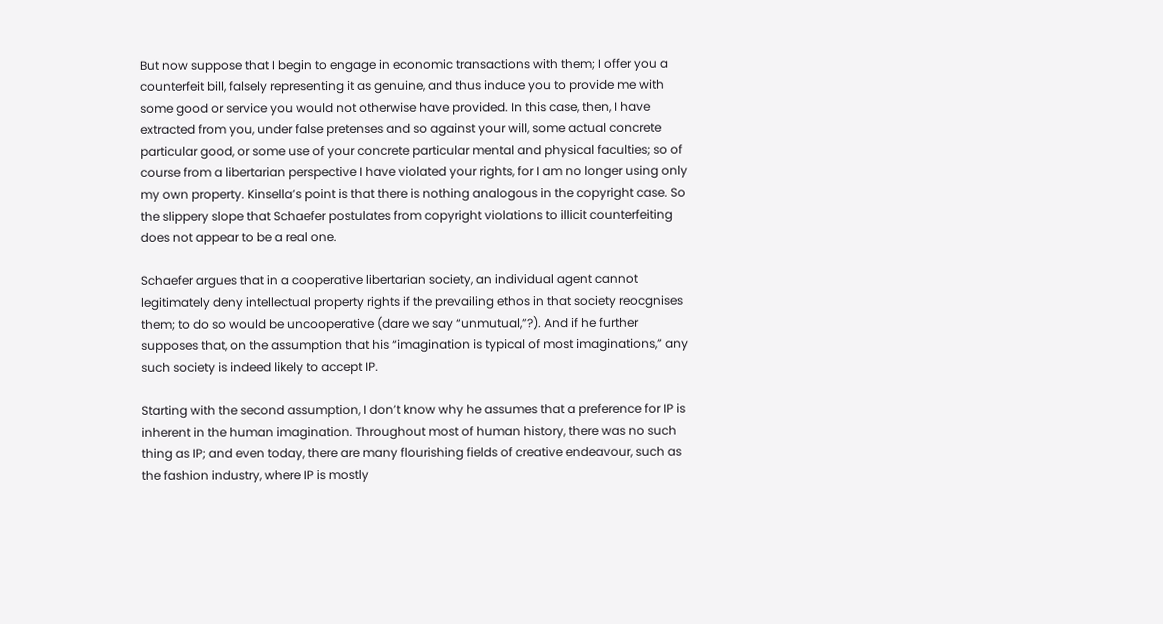But now suppose that I begin to engage in economic transactions with them; I offer you a counterfeit bill, falsely representing it as genuine, and thus induce you to provide me with some good or service you would not otherwise have provided. In this case, then, I have extracted from you, under false pretenses and so against your will, some actual concrete particular good, or some use of your concrete particular mental and physical faculties; so of course from a libertarian perspective I have violated your rights, for I am no longer using only my own property. Kinsella’s point is that there is nothing analogous in the copyright case. So the slippery slope that Schaefer postulates from copyright violations to illicit counterfeiting does not appear to be a real one.

Schaefer argues that in a cooperative libertarian society, an individual agent cannot legitimately deny intellectual property rights if the prevailing ethos in that society reocgnises them; to do so would be uncooperative (dare we say “unmutual,”?). And if he further supposes that, on the assumption that his “imagination is typical of most imaginations,” any such society is indeed likely to accept IP.

Starting with the second assumption, I don’t know why he assumes that a preference for IP is inherent in the human imagination. Throughout most of human history, there was no such thing as IP; and even today, there are many flourishing fields of creative endeavour, such as the fashion industry, where IP is mostly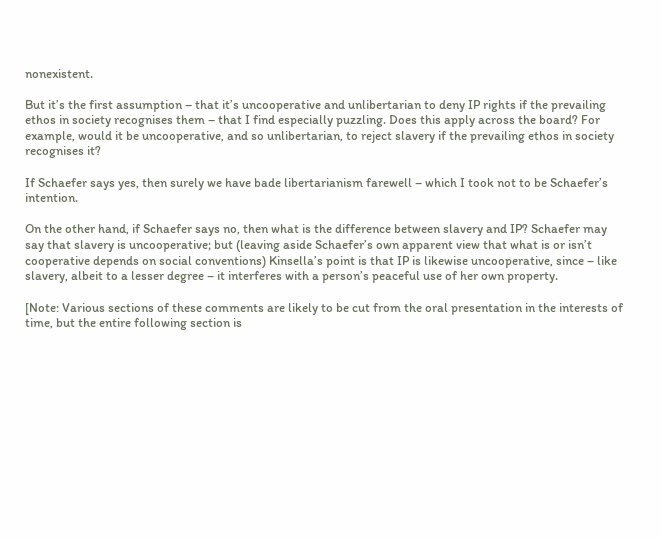nonexistent.

But it’s the first assumption – that it’s uncooperative and unlibertarian to deny IP rights if the prevailing ethos in society recognises them – that I find especially puzzling. Does this apply across the board? For example, would it be uncooperative, and so unlibertarian, to reject slavery if the prevailing ethos in society recognises it?

If Schaefer says yes, then surely we have bade libertarianism farewell – which I took not to be Schaefer’s intention.

On the other hand, if Schaefer says no, then what is the difference between slavery and IP? Schaefer may say that slavery is uncooperative; but (leaving aside Schaefer’s own apparent view that what is or isn’t cooperative depends on social conventions) Kinsella’s point is that IP is likewise uncooperative, since – like slavery, albeit to a lesser degree – it interferes with a person’s peaceful use of her own property.

[Note: Various sections of these comments are likely to be cut from the oral presentation in the interests of time, but the entire following section is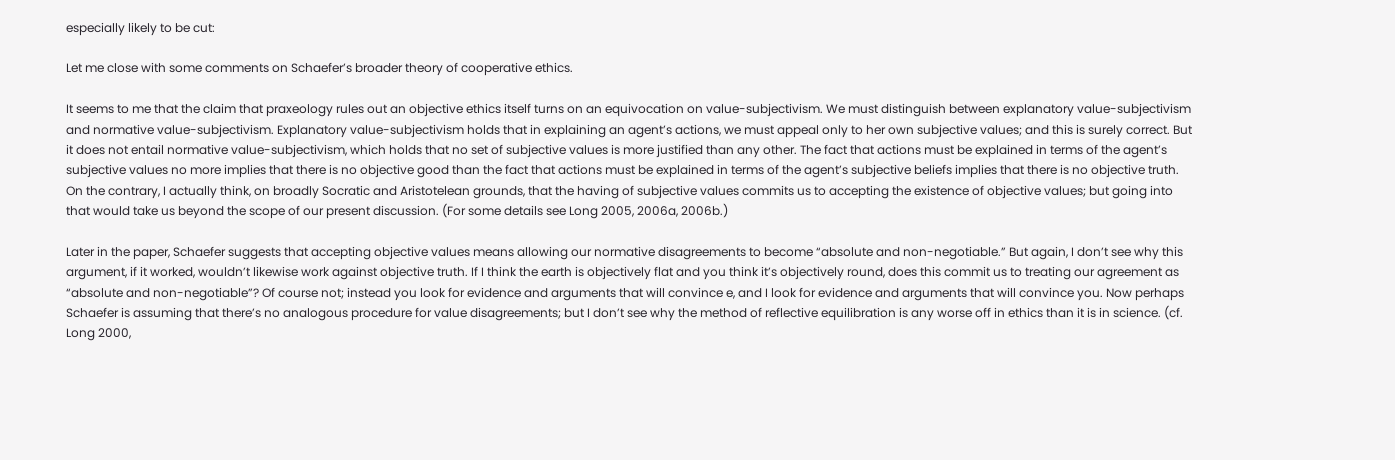especially likely to be cut:

Let me close with some comments on Schaefer’s broader theory of cooperative ethics.

It seems to me that the claim that praxeology rules out an objective ethics itself turns on an equivocation on value-subjectivism. We must distinguish between explanatory value-subjectivism and normative value-subjectivism. Explanatory value-subjectivism holds that in explaining an agent’s actions, we must appeal only to her own subjective values; and this is surely correct. But it does not entail normative value-subjectivism, which holds that no set of subjective values is more justified than any other. The fact that actions must be explained in terms of the agent’s subjective values no more implies that there is no objective good than the fact that actions must be explained in terms of the agent’s subjective beliefs implies that there is no objective truth. On the contrary, I actually think, on broadly Socratic and Aristotelean grounds, that the having of subjective values commits us to accepting the existence of objective values; but going into that would take us beyond the scope of our present discussion. (For some details see Long 2005, 2006a, 2006b.)

Later in the paper, Schaefer suggests that accepting objective values means allowing our normative disagreements to become “absolute and non-negotiable.” But again, I don’t see why this argument, if it worked, wouldn’t likewise work against objective truth. If I think the earth is objectively flat and you think it’s objectively round, does this commit us to treating our agreement as “absolute and non-negotiable”? Of course not; instead you look for evidence and arguments that will convince e, and I look for evidence and arguments that will convince you. Now perhaps Schaefer is assuming that there’s no analogous procedure for value disagreements; but I don’t see why the method of reflective equilibration is any worse off in ethics than it is in science. (cf. Long 2000,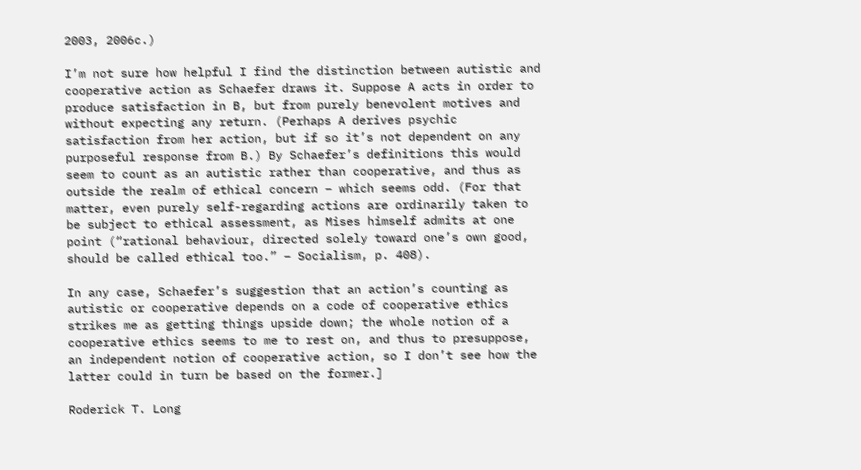2003, 2006c.)

I’m not sure how helpful I find the distinction between autistic and cooperative action as Schaefer draws it. Suppose A acts in order to produce satisfaction in B, but from purely benevolent motives and without expecting any return. (Perhaps A derives psychic satisfaction from her action, but if so it’s not dependent on any purposeful response from B.) By Schaefer’s definitions this would seem to count as an autistic rather than cooperative, and thus as outside the realm of ethical concern – which seems odd. (For that matter, even purely self-regarding actions are ordinarily taken to be subject to ethical assessment, as Mises himself admits at one point (“rational behaviour, directed solely toward one’s own good, should be called ethical too.” – Socialism, p. 408).

In any case, Schaefer’s suggestion that an action’s counting as autistic or cooperative depends on a code of cooperative ethics strikes me as getting things upside down; the whole notion of a cooperative ethics seems to me to rest on, and thus to presuppose, an independent notion of cooperative action, so I don’t see how the latter could in turn be based on the former.]

Roderick T. Long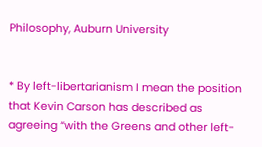Philosophy, Auburn University


* By left-libertarianism I mean the position that Kevin Carson has described as agreeing “with the Greens and other left-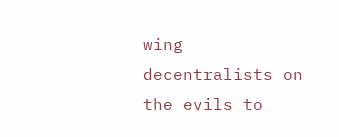wing decentralists on the evils to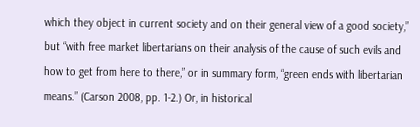which they object in current society and on their general view of a good society,” but “with free market libertarians on their analysis of the cause of such evils and how to get from here to there,” or in summary form, “green ends with libertarian means.” (Carson 2008, pp. 1-2.) Or, in historical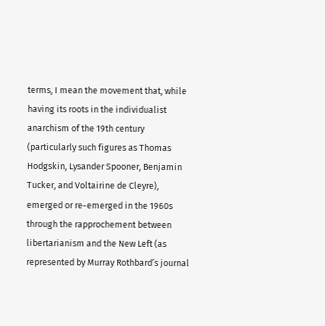terms, I mean the movement that, while having its roots in the individualist anarchism of the 19th century (particularly such figures as Thomas Hodgskin, Lysander Spooner, Benjamin Tucker, and Voltairine de Cleyre), emerged or re-emerged in the 1960s through the rapprochement between libertarianism and the New Left (as represented by Murray Rothbard’s journal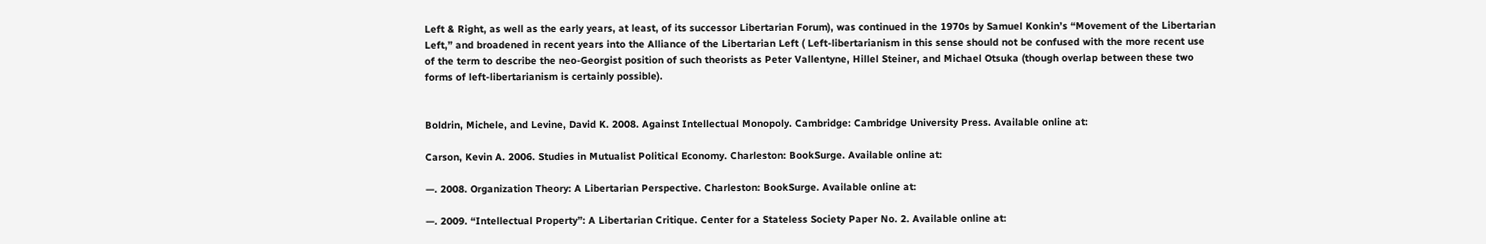Left & Right, as well as the early years, at least, of its successor Libertarian Forum), was continued in the 1970s by Samuel Konkin’s “Movement of the Libertarian Left,” and broadened in recent years into the Alliance of the Libertarian Left ( Left-libertarianism in this sense should not be confused with the more recent use of the term to describe the neo-Georgist position of such theorists as Peter Vallentyne, Hillel Steiner, and Michael Otsuka (though overlap between these two forms of left-libertarianism is certainly possible).


Boldrin, Michele, and Levine, David K. 2008. Against Intellectual Monopoly. Cambridge: Cambridge University Press. Available online at:

Carson, Kevin A. 2006. Studies in Mutualist Political Economy. Charleston: BookSurge. Available online at:

—. 2008. Organization Theory: A Libertarian Perspective. Charleston: BookSurge. Available online at:

—. 2009. “Intellectual Property”: A Libertarian Critique. Center for a Stateless Society Paper No. 2. Available online at: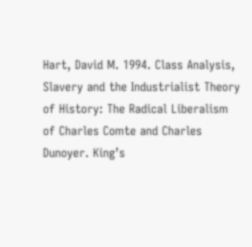Hart, David M. 1994. Class Analysis, Slavery and the Industrialist Theory of History: The Radical Liberalism of Charles Comte and Charles Dunoyer. King’s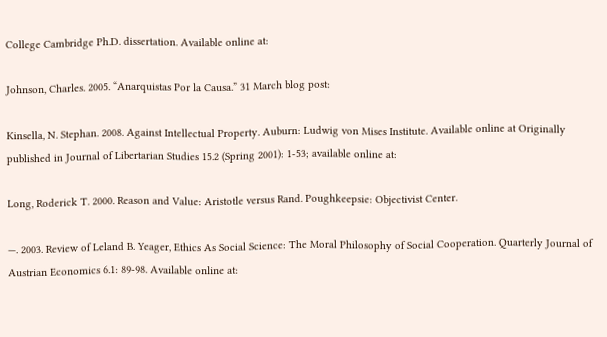College Cambridge Ph.D. dissertation. Available online at:

Johnson, Charles. 2005. “Anarquistas Por la Causa.” 31 March blog post:

Kinsella, N. Stephan. 2008. Against Intellectual Property. Auburn: Ludwig von Mises Institute. Available online at Originally published in Journal of Libertarian Studies 15.2 (Spring 2001): 1-53; available online at:

Long, Roderick T. 2000. Reason and Value: Aristotle versus Rand. Poughkeepsie: Objectivist Center.

—. 2003. Review of Leland B. Yeager, Ethics As Social Science: The Moral Philosophy of Social Cooperation. Quarterly Journal of Austrian Economics 6.1: 89-98. Available online at: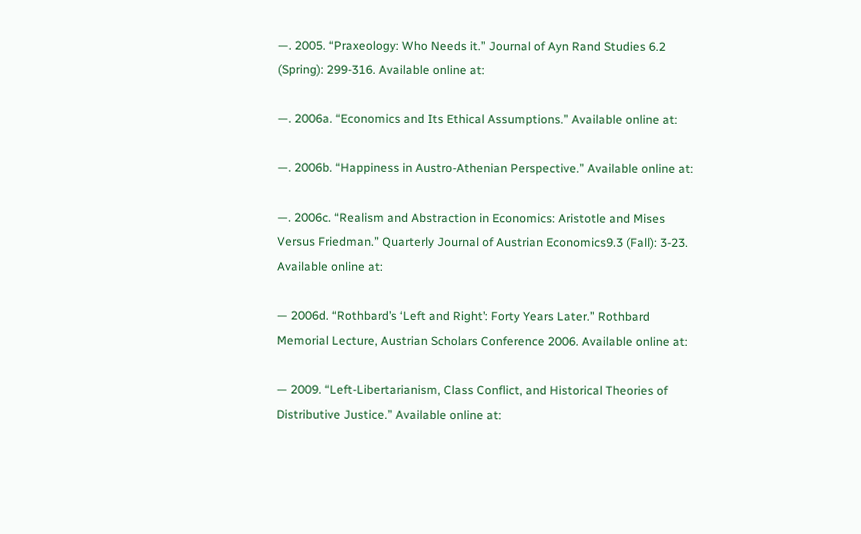—. 2005. “Praxeology: Who Needs it.” Journal of Ayn Rand Studies 6.2 (Spring): 299-316. Available online at:

—. 2006a. “Economics and Its Ethical Assumptions.” Available online at:

—. 2006b. “Happiness in Austro-Athenian Perspective.” Available online at:

—. 2006c. “Realism and Abstraction in Economics: Aristotle and Mises Versus Friedman.” Quarterly Journal of Austrian Economics9.3 (Fall): 3-23. Available online at:

— 2006d. “Rothbard’s ‘Left and Right’: Forty Years Later.” Rothbard Memorial Lecture, Austrian Scholars Conference 2006. Available online at:

— 2009. “Left-Libertarianism, Class Conflict, and Historical Theories of Distributive Justice.” Available online at: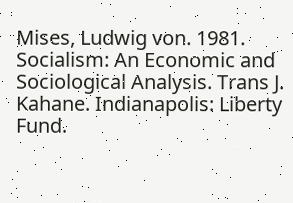Mises, Ludwig von. 1981. Socialism: An Economic and Sociological Analysis. Trans J. Kahane. Indianapolis: Liberty Fund.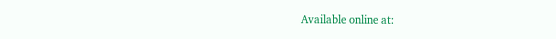Available online at: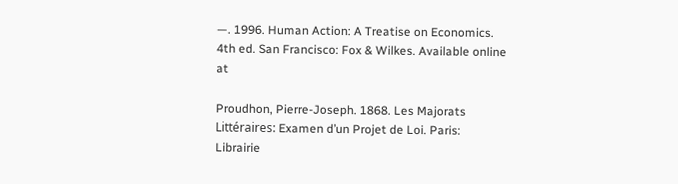—. 1996. Human Action: A Treatise on Economics. 4th ed. San Francisco: Fox & Wilkes. Available online at

Proudhon, Pierre-Joseph. 1868. Les Majorats Littéraires: Examen d’un Projet de Loi. Paris: Librairie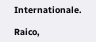Internationale.

Raico,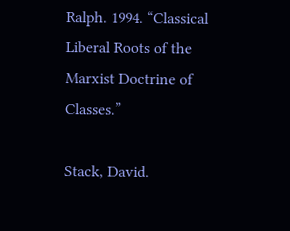Ralph. 1994. “Classical Liberal Roots of the Marxist Doctrine of Classes.”

Stack, David.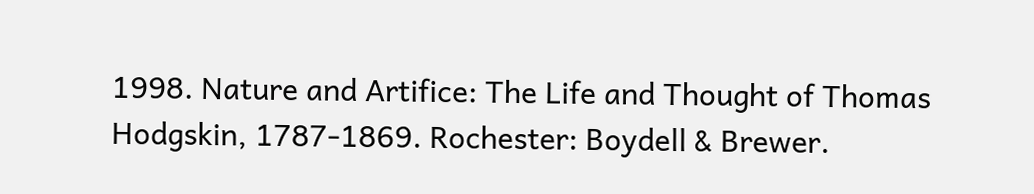1998. Nature and Artifice: The Life and Thought of Thomas Hodgskin, 1787-1869. Rochester: Boydell & Brewer.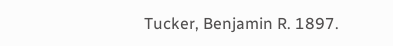Tucker, Benjamin R. 1897.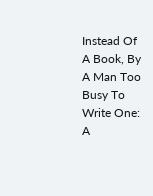Instead Of A Book, By A Man Too Busy To Write One: A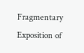Fragmentary Exposition of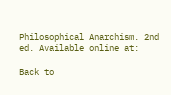Philosophical Anarchism. 2nd ed. Available online at:

Back to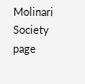Molinari Society page